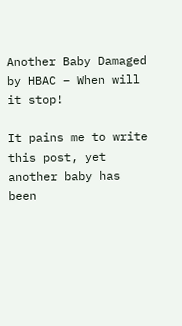Another Baby Damaged by HBAC – When will it stop!

It pains me to write this post, yet another baby has been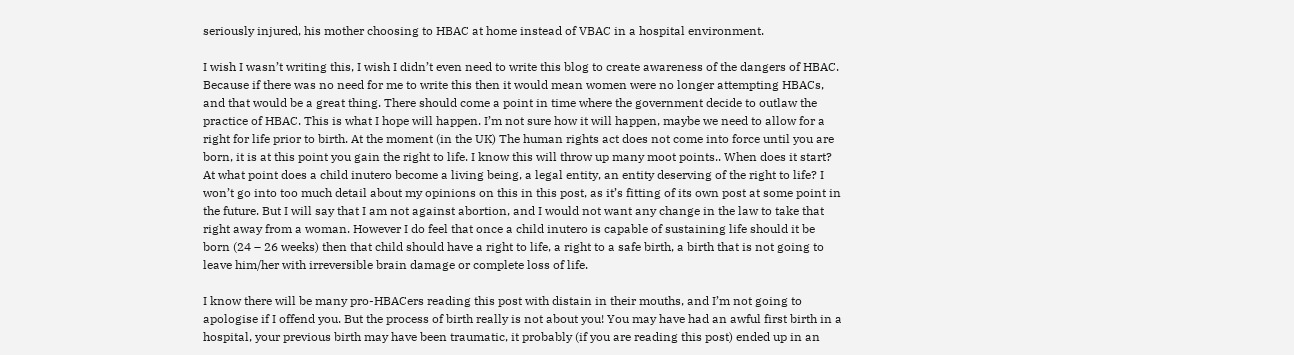seriously injured, his mother choosing to HBAC at home instead of VBAC in a hospital environment.

I wish I wasn’t writing this, I wish I didn’t even need to write this blog to create awareness of the dangers of HBAC. Because if there was no need for me to write this then it would mean women were no longer attempting HBACs, and that would be a great thing. There should come a point in time where the government decide to outlaw the practice of HBAC. This is what I hope will happen. I’m not sure how it will happen, maybe we need to allow for a right for life prior to birth. At the moment (in the UK) The human rights act does not come into force until you are born, it is at this point you gain the right to life. I know this will throw up many moot points.. When does it start? At what point does a child inutero become a living being, a legal entity, an entity deserving of the right to life? I won’t go into too much detail about my opinions on this in this post, as it’s fitting of its own post at some point in the future. But I will say that I am not against abortion, and I would not want any change in the law to take that right away from a woman. However I do feel that once a child inutero is capable of sustaining life should it be born (24 – 26 weeks) then that child should have a right to life, a right to a safe birth, a birth that is not going to leave him/her with irreversible brain damage or complete loss of life.

I know there will be many pro-HBACers reading this post with distain in their mouths, and I’m not going to apologise if I offend you. But the process of birth really is not about you! You may have had an awful first birth in a hospital, your previous birth may have been traumatic, it probably (if you are reading this post) ended up in an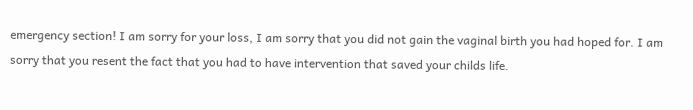emergency section! I am sorry for your loss, I am sorry that you did not gain the vaginal birth you had hoped for. I am sorry that you resent the fact that you had to have intervention that saved your childs life.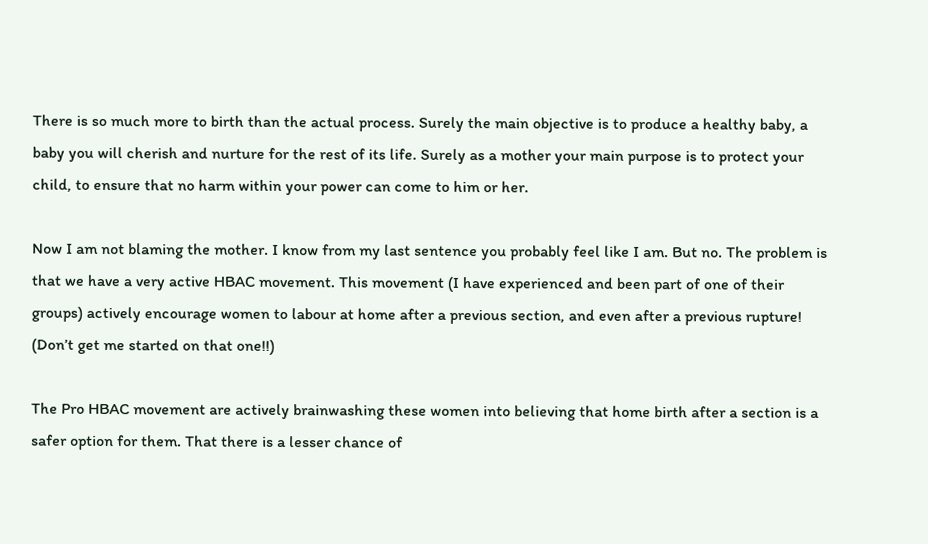There is so much more to birth than the actual process. Surely the main objective is to produce a healthy baby, a baby you will cherish and nurture for the rest of its life. Surely as a mother your main purpose is to protect your child, to ensure that no harm within your power can come to him or her.

Now I am not blaming the mother. I know from my last sentence you probably feel like I am. But no. The problem is that we have a very active HBAC movement. This movement (I have experienced and been part of one of their groups) actively encourage women to labour at home after a previous section, and even after a previous rupture! (Don’t get me started on that one!!)

The Pro HBAC movement are actively brainwashing these women into believing that home birth after a section is a safer option for them. That there is a lesser chance of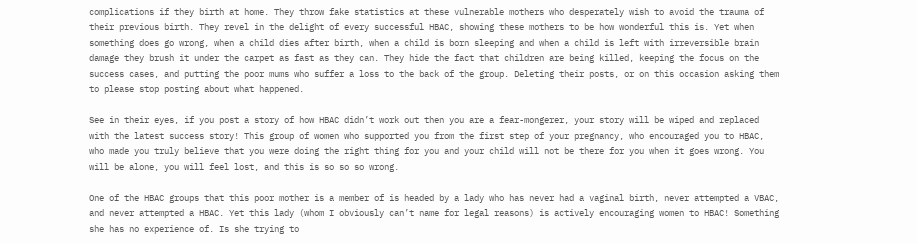complications if they birth at home. They throw fake statistics at these vulnerable mothers who desperately wish to avoid the trauma of their previous birth. They revel in the delight of every successful HBAC, showing these mothers to be how wonderful this is. Yet when something does go wrong, when a child dies after birth, when a child is born sleeping and when a child is left with irreversible brain damage they brush it under the carpet as fast as they can. They hide the fact that children are being killed, keeping the focus on the success cases, and putting the poor mums who suffer a loss to the back of the group. Deleting their posts, or on this occasion asking them to please stop posting about what happened.

See in their eyes, if you post a story of how HBAC didn’t work out then you are a fear-mongerer, your story will be wiped and replaced with the latest success story! This group of women who supported you from the first step of your pregnancy, who encouraged you to HBAC, who made you truly believe that you were doing the right thing for you and your child will not be there for you when it goes wrong. You will be alone, you will feel lost, and this is so so so wrong.

One of the HBAC groups that this poor mother is a member of is headed by a lady who has never had a vaginal birth, never attempted a VBAC, and never attempted a HBAC. Yet this lady (whom I obviously can’t name for legal reasons) is actively encouraging women to HBAC! Something she has no experience of. Is she trying to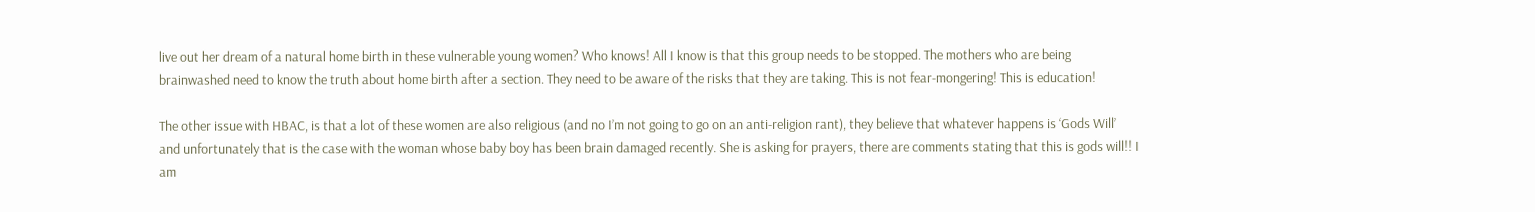live out her dream of a natural home birth in these vulnerable young women? Who knows! All I know is that this group needs to be stopped. The mothers who are being brainwashed need to know the truth about home birth after a section. They need to be aware of the risks that they are taking. This is not fear-mongering! This is education!

The other issue with HBAC, is that a lot of these women are also religious (and no I’m not going to go on an anti-religion rant), they believe that whatever happens is ‘Gods Will’ and unfortunately that is the case with the woman whose baby boy has been brain damaged recently. She is asking for prayers, there are comments stating that this is gods will!! I am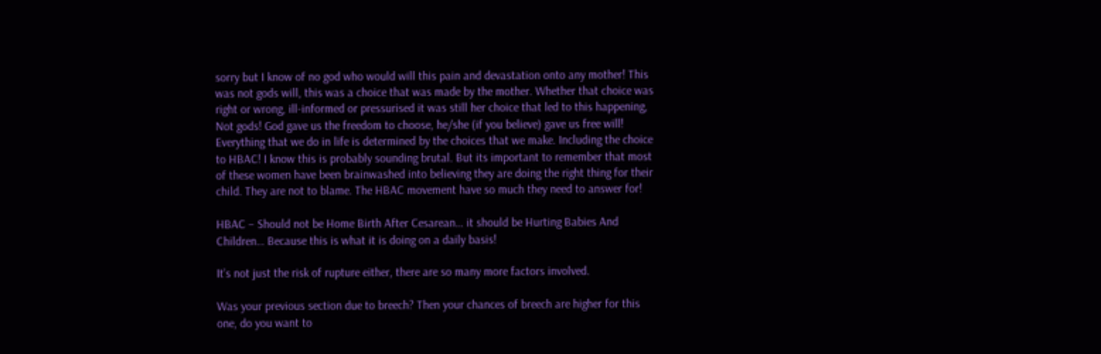sorry but I know of no god who would will this pain and devastation onto any mother! This was not gods will, this was a choice that was made by the mother. Whether that choice was right or wrong, ill-informed or pressurised it was still her choice that led to this happening, Not gods! God gave us the freedom to choose, he/she (if you believe) gave us free will! Everything that we do in life is determined by the choices that we make. Including the choice to HBAC! I know this is probably sounding brutal. But its important to remember that most of these women have been brainwashed into believing they are doing the right thing for their child. They are not to blame. The HBAC movement have so much they need to answer for!

HBAC – Should not be Home Birth After Cesarean… it should be Hurting Babies And Children… Because this is what it is doing on a daily basis!

It’s not just the risk of rupture either, there are so many more factors involved.

Was your previous section due to breech? Then your chances of breech are higher for this one, do you want to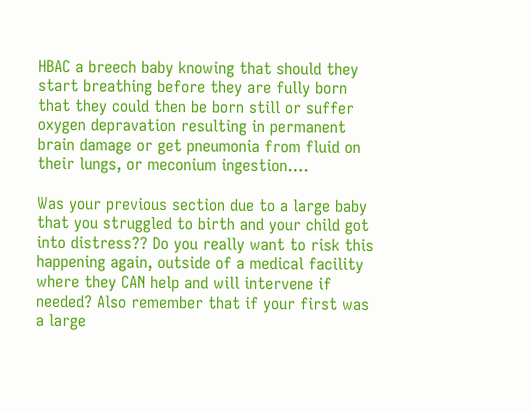HBAC a breech baby knowing that should they start breathing before they are fully born that they could then be born still or suffer oxygen depravation resulting in permanent brain damage or get pneumonia from fluid on their lungs, or meconium ingestion….

Was your previous section due to a large baby that you struggled to birth and your child got into distress?? Do you really want to risk this happening again, outside of a medical facility where they CAN help and will intervene if needed? Also remember that if your first was a large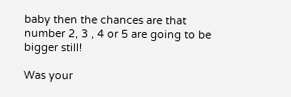baby then the chances are that number 2, 3 , 4 or 5 are going to be bigger still!

Was your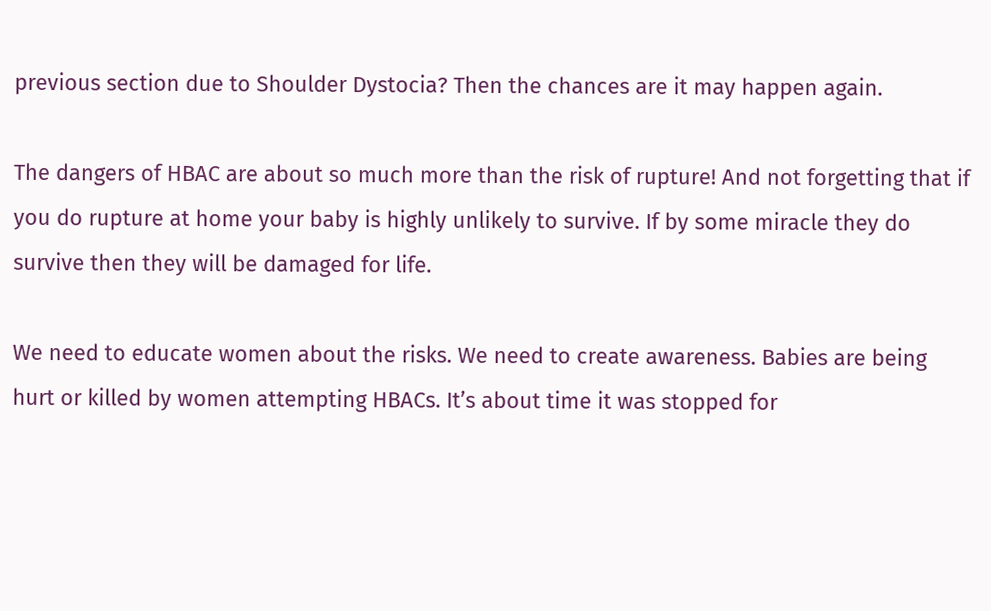previous section due to Shoulder Dystocia? Then the chances are it may happen again.

The dangers of HBAC are about so much more than the risk of rupture! And not forgetting that if you do rupture at home your baby is highly unlikely to survive. If by some miracle they do survive then they will be damaged for life.

We need to educate women about the risks. We need to create awareness. Babies are being hurt or killed by women attempting HBACs. It’s about time it was stopped for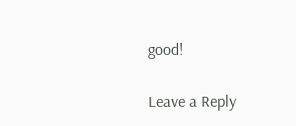good!

Leave a Reply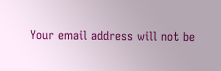Your email address will not be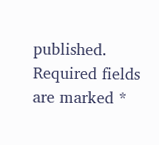published. Required fields are marked *